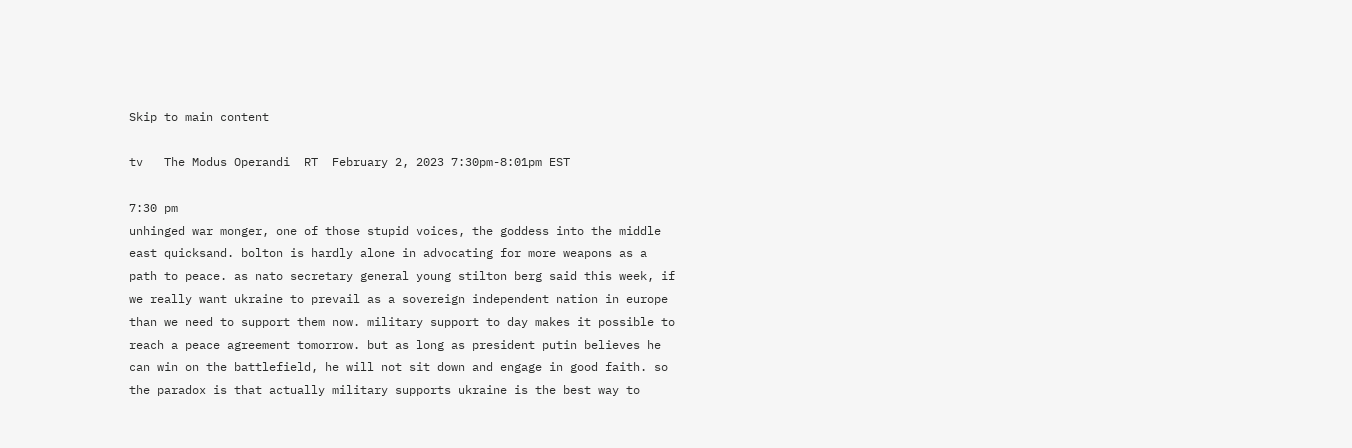Skip to main content

tv   The Modus Operandi  RT  February 2, 2023 7:30pm-8:01pm EST

7:30 pm
unhinged war monger, one of those stupid voices, the goddess into the middle east quicksand. bolton is hardly alone in advocating for more weapons as a path to peace. as nato secretary general young stilton berg said this week, if we really want ukraine to prevail as a sovereign independent nation in europe than we need to support them now. military support to day makes it possible to reach a peace agreement tomorrow. but as long as president putin believes he can win on the battlefield, he will not sit down and engage in good faith. so the paradox is that actually military supports ukraine is the best way to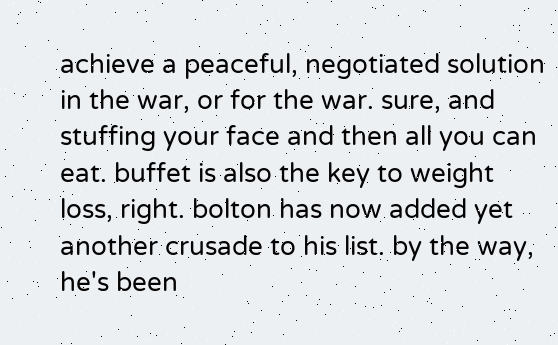achieve a peaceful, negotiated solution in the war, or for the war. sure, and stuffing your face and then all you can eat. buffet is also the key to weight loss, right. bolton has now added yet another crusade to his list. by the way, he's been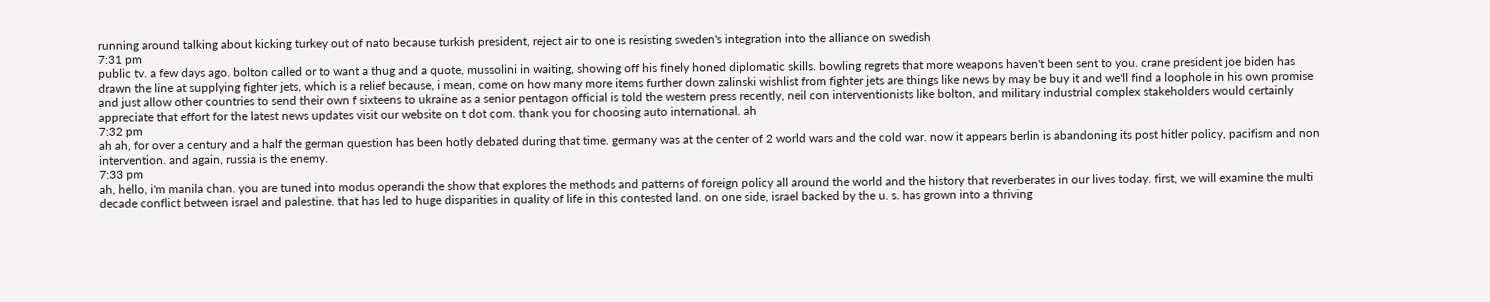running around talking about kicking turkey out of nato because turkish president, reject air to one is resisting sweden's integration into the alliance on swedish
7:31 pm
public tv. a few days ago. bolton called or to want a thug and a quote, mussolini in waiting, showing off his finely honed diplomatic skills. bowling regrets that more weapons haven't been sent to you. crane president joe biden has drawn the line at supplying fighter jets, which is a relief because, i mean, come on how many more items further down zalinski wishlist from fighter jets are things like news by may be buy it and we'll find a loophole in his own promise and just allow other countries to send their own f sixteens to ukraine as a senior pentagon official is told the western press recently, neil con interventionists like bolton, and military industrial complex stakeholders would certainly appreciate that effort for the latest news updates visit our website on t dot com. thank you for choosing auto international. ah
7:32 pm
ah ah, for over a century and a half the german question has been hotly debated during that time. germany was at the center of 2 world wars and the cold war. now it appears berlin is abandoning its post hitler policy, pacifism and non intervention. and again, russia is the enemy.
7:33 pm
ah, hello, i'm manila chan. you are tuned into modus operandi the show that explores the methods and patterns of foreign policy all around the world and the history that reverberates in our lives today. first, we will examine the multi decade conflict between israel and palestine. that has led to huge disparities in quality of life in this contested land. on one side, israel backed by the u. s. has grown into a thriving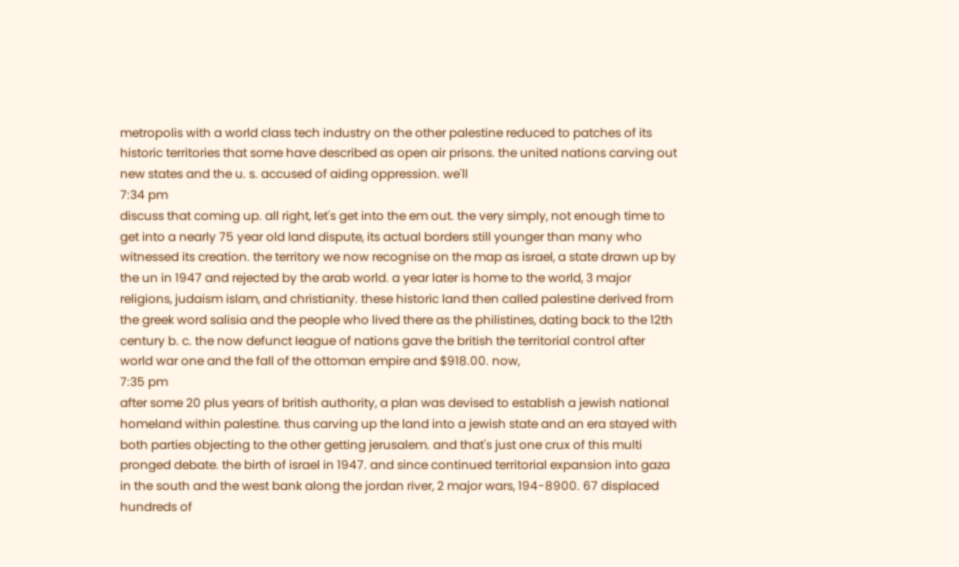metropolis with a world class tech industry on the other palestine reduced to patches of its historic territories that some have described as open air prisons. the united nations carving out new states and the u. s. accused of aiding oppression. we'll
7:34 pm
discuss that coming up. all right, let's get into the em out. the very simply, not enough time to get into a nearly 75 year old land dispute, its actual borders still younger than many who witnessed its creation. the territory we now recognise on the map as israel, a state drawn up by the un in 1947 and rejected by the arab world. a year later is home to the world, 3 major religions, judaism islam, and christianity. these historic land then called palestine derived from the greek word salisia and the people who lived there as the philistines, dating back to the 12th century b. c. the now defunct league of nations gave the british the territorial control after world war one and the fall of the ottoman empire and $918.00. now,
7:35 pm
after some 20 plus years of british authority, a plan was devised to establish a jewish national homeland within palestine. thus carving up the land into a jewish state and an era stayed with both parties objecting to the other getting jerusalem. and that's just one crux of this multi pronged debate. the birth of israel in 1947. and since continued territorial expansion into gaza in the south and the west bank along the jordan river, 2 major wars, 194-8900. 67 displaced hundreds of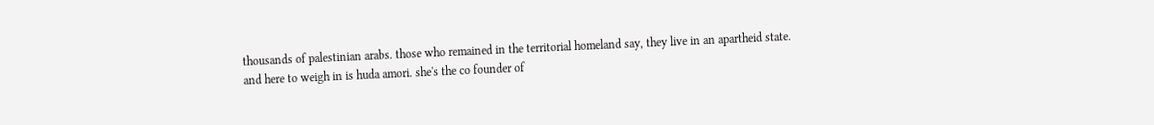thousands of palestinian arabs. those who remained in the territorial homeland say, they live in an apartheid state. and here to weigh in is huda amori. she's the co founder of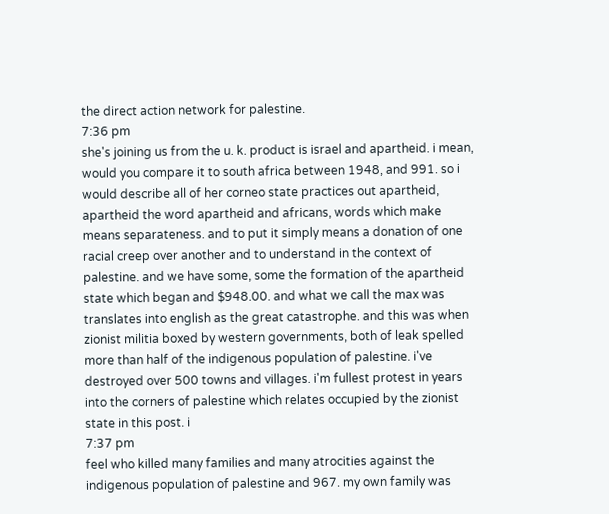the direct action network for palestine.
7:36 pm
she's joining us from the u. k. product is israel and apartheid. i mean, would you compare it to south africa between 1948, and 991. so i would describe all of her corneo state practices out apartheid, apartheid the word apartheid and africans, words which make means separateness. and to put it simply means a donation of one racial creep over another and to understand in the context of palestine. and we have some, some the formation of the apartheid state which began and $948.00. and what we call the max was translates into english as the great catastrophe. and this was when zionist militia boxed by western governments, both of leak spelled more than half of the indigenous population of palestine. i've destroyed over 500 towns and villages. i'm fullest protest in years into the corners of palestine which relates occupied by the zionist state in this post. i
7:37 pm
feel who killed many families and many atrocities against the indigenous population of palestine and 967. my own family was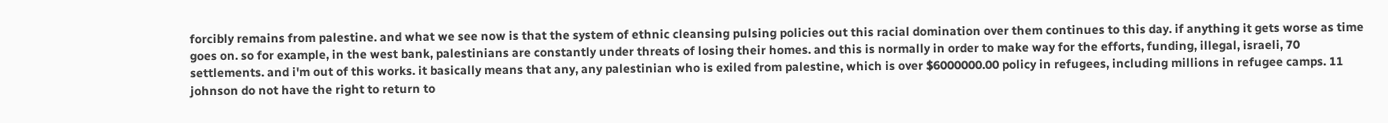forcibly remains from palestine. and what we see now is that the system of ethnic cleansing pulsing policies out this racial domination over them continues to this day. if anything it gets worse as time goes on. so for example, in the west bank, palestinians are constantly under threats of losing their homes. and this is normally in order to make way for the efforts, funding, illegal, israeli, 70 settlements. and i'm out of this works. it basically means that any, any palestinian who is exiled from palestine, which is over $6000000.00 policy in refugees, including millions in refugee camps. 11 johnson do not have the right to return to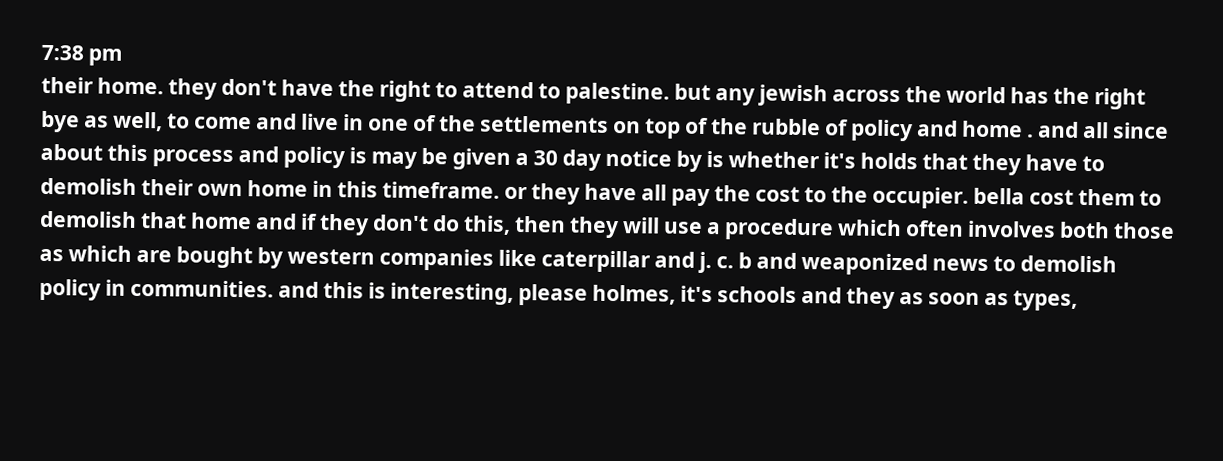7:38 pm
their home. they don't have the right to attend to palestine. but any jewish across the world has the right bye as well, to come and live in one of the settlements on top of the rubble of policy and home . and all since about this process and policy is may be given a 30 day notice by is whether it's holds that they have to demolish their own home in this timeframe. or they have all pay the cost to the occupier. bella cost them to demolish that home and if they don't do this, then they will use a procedure which often involves both those as which are bought by western companies like caterpillar and j. c. b and weaponized news to demolish policy in communities. and this is interesting, please holmes, it's schools and they as soon as types,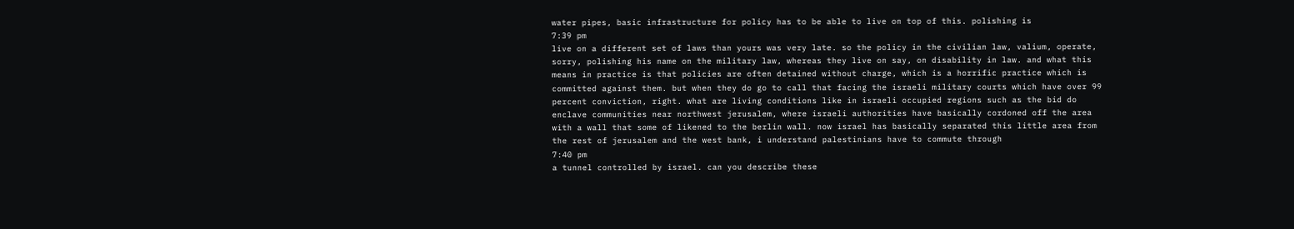water pipes, basic infrastructure for policy has to be able to live on top of this. polishing is
7:39 pm
live on a different set of laws than yours was very late. so the policy in the civilian law, valium, operate, sorry, polishing his name on the military law, whereas they live on say, on disability in law. and what this means in practice is that policies are often detained without charge, which is a horrific practice which is committed against them. but when they do go to call that facing the israeli military courts which have over 99 percent conviction, right. what are living conditions like in israeli occupied regions such as the bid do enclave communities near northwest jerusalem, where israeli authorities have basically cordoned off the area with a wall that some of likened to the berlin wall. now israel has basically separated this little area from the rest of jerusalem and the west bank, i understand palestinians have to commute through
7:40 pm
a tunnel controlled by israel. can you describe these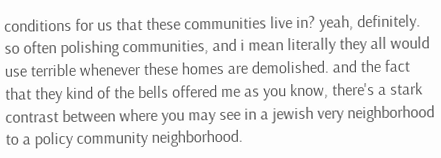conditions for us that these communities live in? yeah, definitely. so often polishing communities, and i mean literally they all would use terrible whenever these homes are demolished. and the fact that they kind of the bells offered me as you know, there's a stark contrast between where you may see in a jewish very neighborhood to a policy community neighborhood.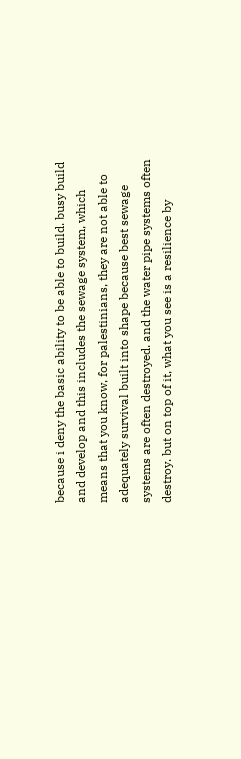because i deny the basic ability to be able to build. busy build and develop and this includes the sewage system, which means that you know, for palestinians, they are not able to adequately survival built into shape because best sewage systems are often destroyed. and the water pipe systems often destroy. but on top of it, what you see is a resilience by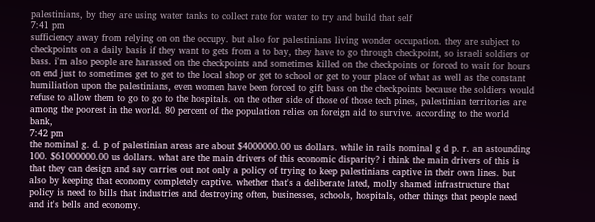palestinians, by they are using water tanks to collect rate for water to try and build that self
7:41 pm
sufficiency away from relying on on the occupy. but also for palestinians living wonder occupation. they are subject to checkpoints on a daily basis if they want to gets from a to bay, they have to go through checkpoint, so israeli soldiers or bass. i'm also people are harassed on the checkpoints and sometimes killed on the checkpoints or forced to wait for hours on end just to sometimes get to get to the local shop or get to school or get to your place of what as well as the constant humiliation upon the palestinians, even women have been forced to gift bass on the checkpoints because the soldiers would refuse to allow them to go to go to the hospitals. on the other side of those of those tech pines, palestinian territories are among the poorest in the world. 80 percent of the population relies on foreign aid to survive. according to the world bank,
7:42 pm
the nominal g. d. p of palestinian areas are about $4000000.00 us dollars. while in rails nominal g d p. r. an astounding 100. $61000000.00 us dollars. what are the main drivers of this economic disparity? i think the main drivers of this is that they can design and say carries out not only a policy of trying to keep palestinians captive in their own lines. but also by keeping that economy completely captive. whether that's a deliberate lated, molly shamed infrastructure that policy is need to bills that industries and destroying often, businesses, schools, hospitals, other things that people need and it's bells and economy.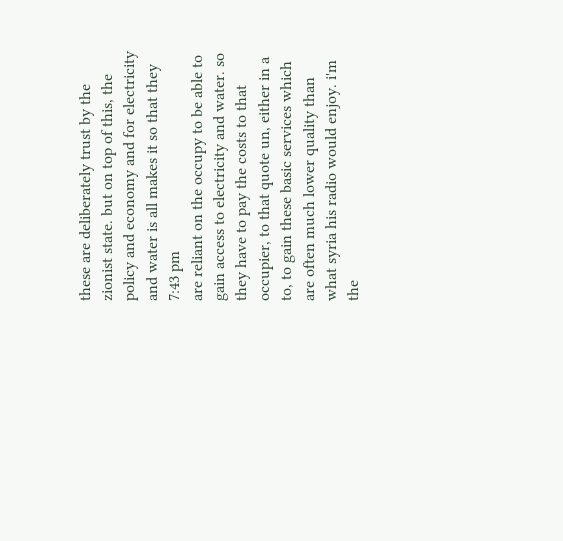these are deliberately trust by the zionist state. but on top of this, the policy and economy and for electricity and water is all makes it so that they
7:43 pm
are reliant on the occupy to be able to gain access to electricity and water. so they have to pay the costs to that occupier, to that quote un, either in a to, to gain these basic services which are often much lower quality than what syria his radio would enjoy. i'm the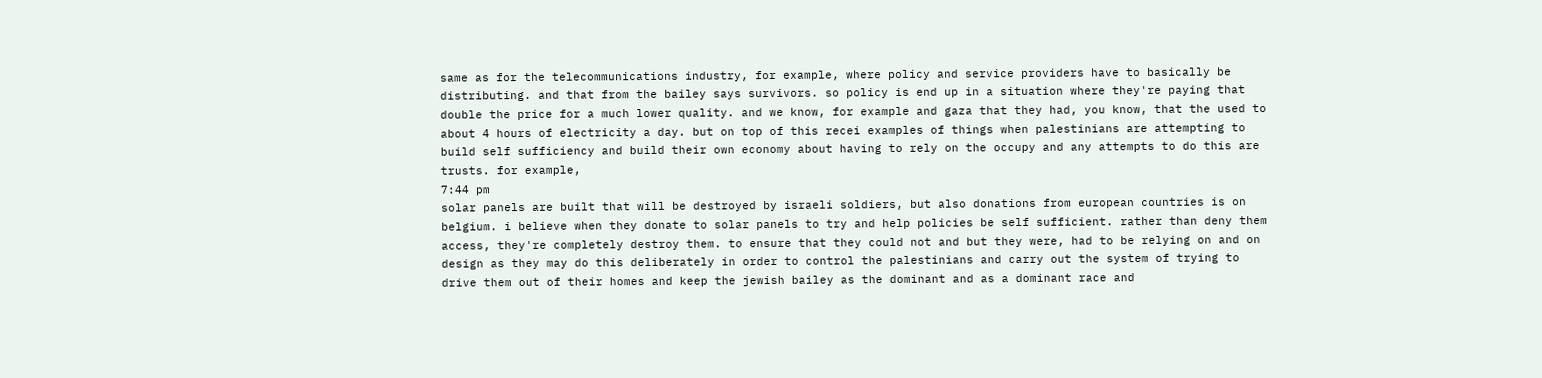same as for the telecommunications industry, for example, where policy and service providers have to basically be distributing. and that from the bailey says survivors. so policy is end up in a situation where they're paying that double the price for a much lower quality. and we know, for example and gaza that they had, you know, that the used to about 4 hours of electricity a day. but on top of this recei examples of things when palestinians are attempting to build self sufficiency and build their own economy about having to rely on the occupy and any attempts to do this are trusts. for example,
7:44 pm
solar panels are built that will be destroyed by israeli soldiers, but also donations from european countries is on belgium. i believe when they donate to solar panels to try and help policies be self sufficient. rather than deny them access, they're completely destroy them. to ensure that they could not and but they were, had to be relying on and on design as they may do this deliberately in order to control the palestinians and carry out the system of trying to drive them out of their homes and keep the jewish bailey as the dominant and as a dominant race and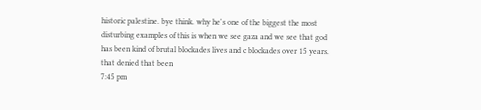historic palestine. bye think. why he's one of the biggest the most disturbing examples of this is when we see gaza and we see that god has been kind of brutal blockades lives and c blockades over 15 years. that denied that been
7:45 pm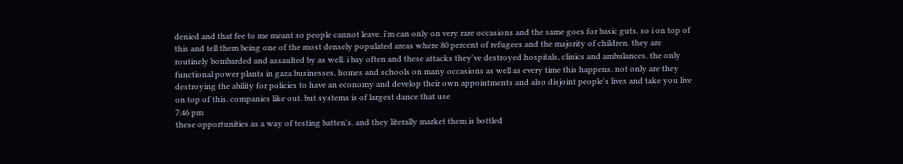denied and that fee to me meant so people cannot leave. i'm can only on very rare occasions and the same goes for basic guts. so i on top of this and tell them being one of the most densely populated areas where 80 percent of refugees and the majority of children. they are routinely bombarded and assaulted by as well. i bay often and these attacks they've destroyed hospitals, clinics and ambulances. the only functional power plants in gaza businesses, homes and schools on many occasions as well as every time this happens. not only are they destroying the ability for policies to have an economy and develop their own appointments and also disjoint people's lives and take you live on top of this. companies like out. but systems is of largest dance that use
7:46 pm
these opportunities as a way of testing batten's. and they literally market them is bottled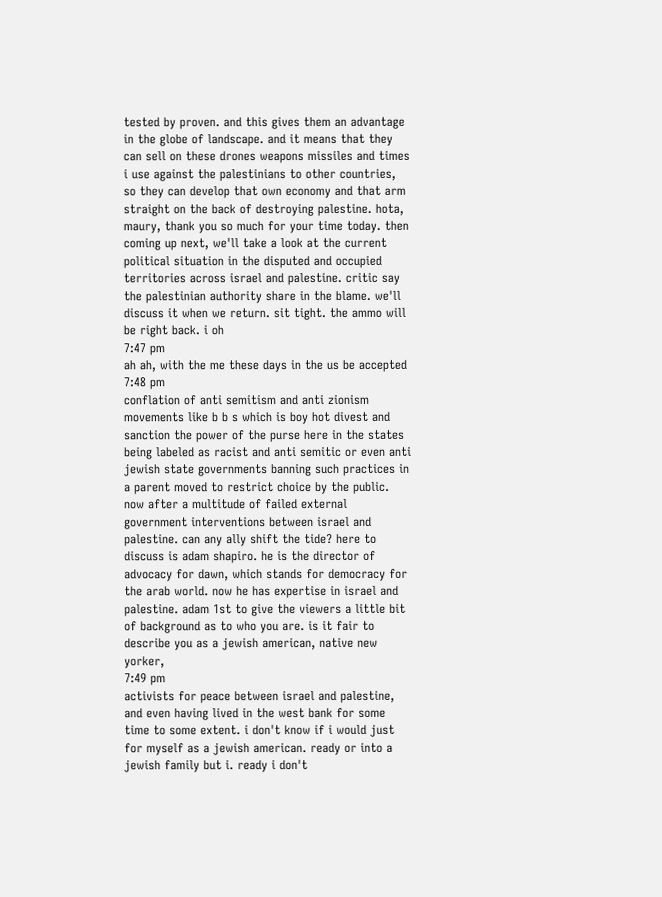tested by proven. and this gives them an advantage in the globe of landscape. and it means that they can sell on these drones weapons missiles and times i use against the palestinians to other countries, so they can develop that own economy and that arm straight on the back of destroying palestine. hota, maury, thank you so much for your time today. then coming up next, we'll take a look at the current political situation in the disputed and occupied territories across israel and palestine. critic say the palestinian authority share in the blame. we'll discuss it when we return. sit tight. the ammo will be right back. i oh
7:47 pm
ah ah, with the me these days in the us be accepted
7:48 pm
conflation of anti semitism and anti zionism movements like b b s which is boy hot divest and sanction the power of the purse here in the states being labeled as racist and anti semitic or even anti jewish state governments banning such practices in a parent moved to restrict choice by the public. now after a multitude of failed external government interventions between israel and palestine. can any ally shift the tide? here to discuss is adam shapiro. he is the director of advocacy for dawn, which stands for democracy for the arab world. now he has expertise in israel and palestine. adam 1st to give the viewers a little bit of background as to who you are. is it fair to describe you as a jewish american, native new yorker,
7:49 pm
activists for peace between israel and palestine, and even having lived in the west bank for some time to some extent. i don't know if i would just for myself as a jewish american. ready or into a jewish family but i. ready i don't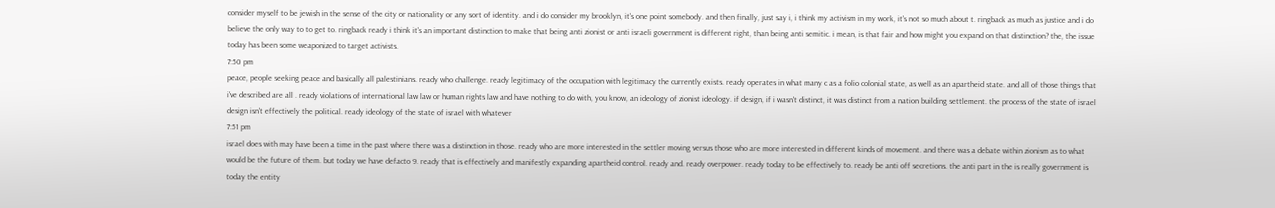consider myself to be jewish in the sense of the city or nationality or any sort of identity. and i do consider my brooklyn, it's one point somebody. and then finally, just say i, i think my activism in my work, it's not so much about t. ringback as much as justice and i do believe the only way to to get to. ringback ready i think it's an important distinction to make that being anti zionist or anti israeli government is different right, than being anti semitic. i mean, is that fair and how might you expand on that distinction? the, the issue today has been some weaponized to target activists.
7:50 pm
peace, people seeking peace and basically all palestinians. ready who challenge. ready legitimacy of the occupation with legitimacy the currently exists. ready operates in what many c as a folio colonial state, as well as an apartheid state. and all of those things that i've described are all . ready violations of international law law or human rights law and have nothing to do with, you know, an ideology of zionist ideology. if design, if i wasn't distinct, it was distinct from a nation building settlement. the process of the state of israel design isn't effectively the political. ready ideology of the state of israel with whatever
7:51 pm
israel does with may have been a time in the past where there was a distinction in those. ready who are more interested in the settler moving versus those who are more interested in different kinds of movement. and there was a debate within zionism as to what would be the future of them. but today we have defacto 9. ready that is effectively and manifestly expanding apartheid control. ready and. ready overpower. ready today to be effectively to. ready be anti off secretions. the anti part in the is really government is today the entity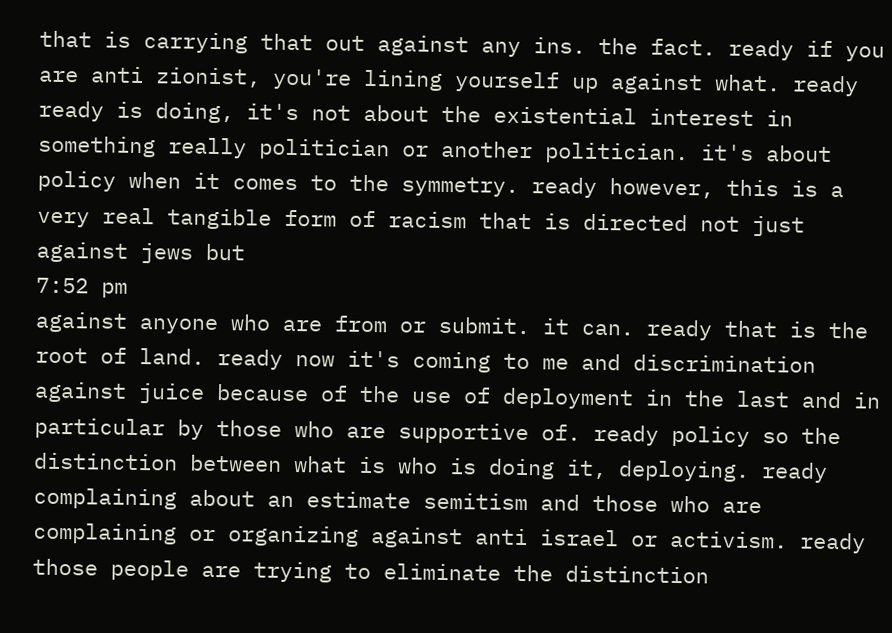that is carrying that out against any ins. the fact. ready if you are anti zionist, you're lining yourself up against what. ready ready is doing, it's not about the existential interest in something really politician or another politician. it's about policy when it comes to the symmetry. ready however, this is a very real tangible form of racism that is directed not just against jews but
7:52 pm
against anyone who are from or submit. it can. ready that is the root of land. ready now it's coming to me and discrimination against juice because of the use of deployment in the last and in particular by those who are supportive of. ready policy so the distinction between what is who is doing it, deploying. ready complaining about an estimate semitism and those who are complaining or organizing against anti israel or activism. ready those people are trying to eliminate the distinction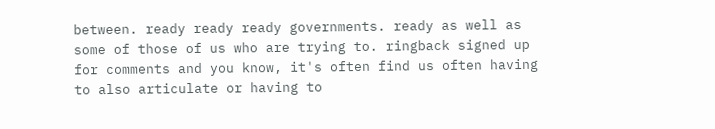between. ready ready ready governments. ready as well as some of those of us who are trying to. ringback signed up for comments and you know, it's often find us often having to also articulate or having to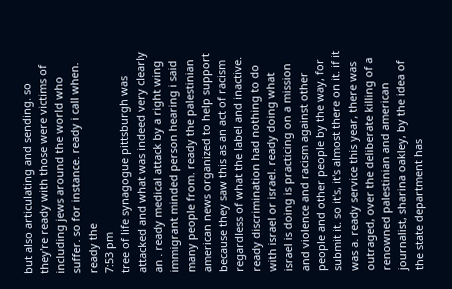but also articulating and sending. so they're ready with those were victims of including jews around the world who suffer. so for instance. ready i call when. ready the
7:53 pm
tree of life synagogue pittsburgh was attacked and what was indeed very clearly an . ready medical attack by a right wing immigrant minded person hearing i said many people from. ready the palestinian american news organized to help support because they saw this as an act of racism regardless of what the label and inactive. ready discrimination had nothing to do with israel or israel. ready doing what israel is doing is practicing on a mission and violence and racism against other people and other people by the way, for submit it. so it's, it's almost there on it. if it was a. ready service this year, there was outraged, over the deliberate killing of a renowned palestinian and american journalist, sharina oakley, by the idea of the state department has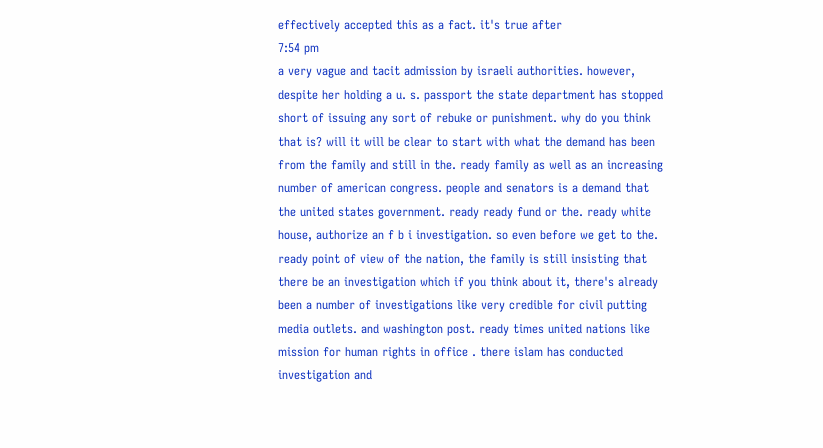effectively accepted this as a fact. it's true after
7:54 pm
a very vague and tacit admission by israeli authorities. however, despite her holding a u. s. passport the state department has stopped short of issuing any sort of rebuke or punishment. why do you think that is? will it will be clear to start with what the demand has been from the family and still in the. ready family as well as an increasing number of american congress. people and senators is a demand that the united states government. ready ready fund or the. ready white house, authorize an f b i investigation. so even before we get to the. ready point of view of the nation, the family is still insisting that there be an investigation which if you think about it, there's already been a number of investigations like very credible for civil putting media outlets. and washington post. ready times united nations like mission for human rights in office . there islam has conducted investigation and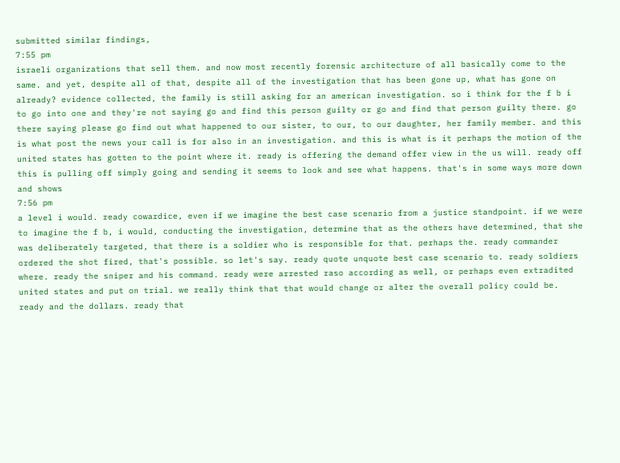submitted similar findings,
7:55 pm
israeli organizations that sell them. and now most recently forensic architecture of all basically come to the same. and yet, despite all of that, despite all of the investigation that has been gone up, what has gone on already? evidence collected, the family is still asking for an american investigation. so i think for the f b i to go into one and they're not saying go and find this person guilty or go and find that person guilty there. go there saying please go find out what happened to our sister, to our, to our daughter, her family member. and this is what post the news your call is for also in an investigation. and this is what is it perhaps the motion of the united states has gotten to the point where it. ready is offering the demand offer view in the us will. ready off this is pulling off simply going and sending it seems to look and see what happens. that's in some ways more down and shows
7:56 pm
a level i would. ready cowardice, even if we imagine the best case scenario from a justice standpoint. if we were to imagine the f b, i would, conducting the investigation, determine that as the others have determined, that she was deliberately targeted, that there is a soldier who is responsible for that. perhaps the. ready commander ordered the shot fired, that's possible. so let's say. ready quote unquote best case scenario to. ready soldiers where. ready the sniper and his command. ready were arrested raso according as well, or perhaps even extradited united states and put on trial. we really think that that would change or alter the overall policy could be. ready and the dollars. ready that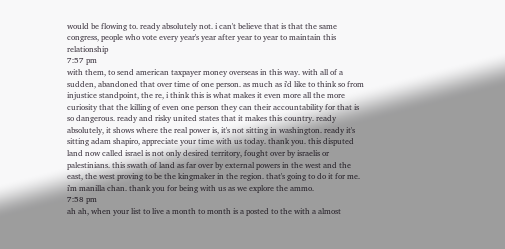would be flowing to. ready absolutely not. i can't believe that is that the same congress, people who vote every year's year after year to year to maintain this relationship
7:57 pm
with them, to send american taxpayer money overseas in this way. with all of a sudden, abandoned that over time of one person. as much as i'd like to think so from injustice standpoint, the re, i think this is what makes it even more all the more curiosity that the killing of even one person they can their accountability for that is so dangerous. ready and risky united states that it makes this country. ready absolutely, it shows where the real power is, it's not sitting in washington. ready it's sitting adam shapiro, appreciate your time with us today. thank you. this disputed land now called israel is not only desired territory, fought over by israelis or palestinians. this swath of land as far over by external powers in the west and the east, the west proving to be the kingmaker in the region. that's going to do it for me. i'm manilla chan. thank you for being with us as we explore the ammo.
7:58 pm
ah ah, when your list to live a month to month is a posted to the with a almost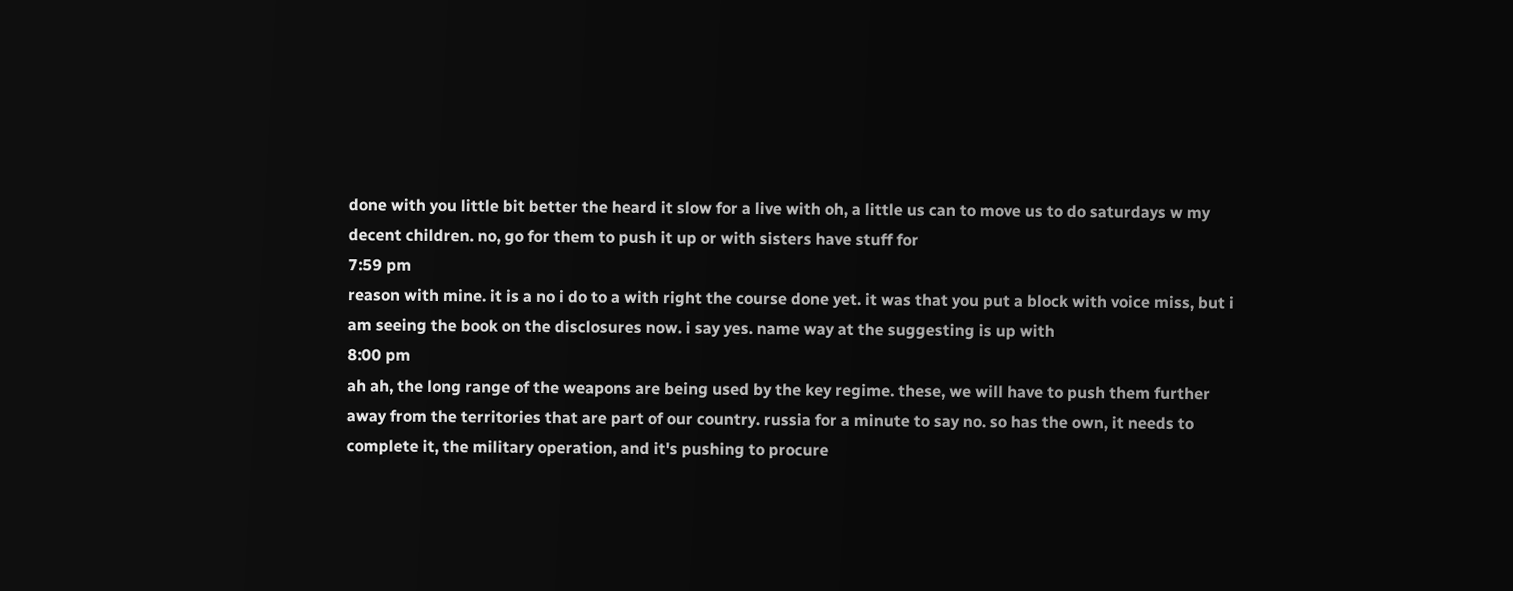done with you little bit better the heard it slow for a live with oh, a little us can to move us to do saturdays w my decent children. no, go for them to push it up or with sisters have stuff for
7:59 pm
reason with mine. it is a no i do to a with right the course done yet. it was that you put a block with voice miss, but i am seeing the book on the disclosures now. i say yes. name way at the suggesting is up with
8:00 pm
ah ah, the long range of the weapons are being used by the key regime. these, we will have to push them further away from the territories that are part of our country. russia for a minute to say no. so has the own, it needs to complete it, the military operation, and it's pushing to procure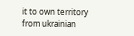it to own territory from ukrainian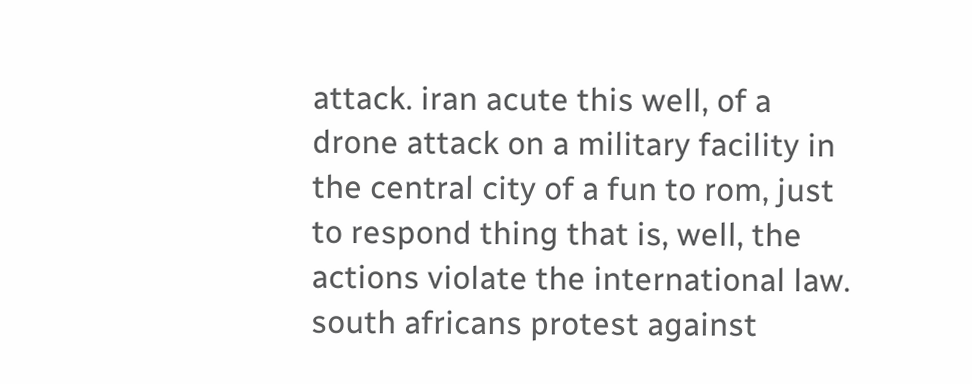attack. iran acute this well, of a drone attack on a military facility in the central city of a fun to rom, just to respond thing that is, well, the actions violate the international law. south africans protest against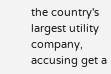the country's largest utility company, accusing get a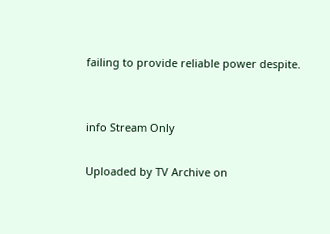failing to provide reliable power despite.


info Stream Only

Uploaded by TV Archive on